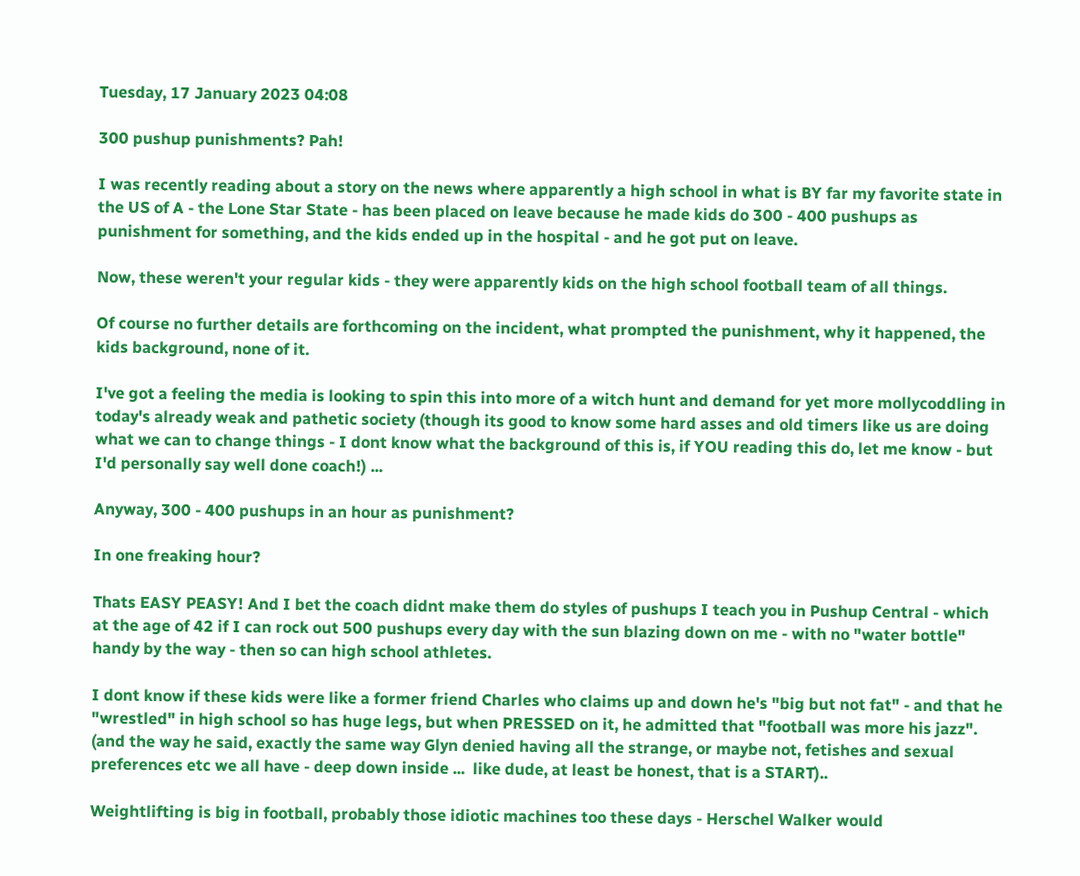Tuesday, 17 January 2023 04:08

300 pushup punishments? Pah!

I was recently reading about a story on the news where apparently a high school in what is BY far my favorite state in the US of A - the Lone Star State - has been placed on leave because he made kids do 300 - 400 pushups as punishment for something, and the kids ended up in the hospital - and he got put on leave.

Now, these weren't your regular kids - they were apparently kids on the high school football team of all things.

Of course no further details are forthcoming on the incident, what prompted the punishment, why it happened, the kids background, none of it.

I've got a feeling the media is looking to spin this into more of a witch hunt and demand for yet more mollycoddling in today's already weak and pathetic society (though its good to know some hard asses and old timers like us are doing what we can to change things - I dont know what the background of this is, if YOU reading this do, let me know - but I'd personally say well done coach!) ...

Anyway, 300 - 400 pushups in an hour as punishment?

In one freaking hour?

Thats EASY PEASY! And I bet the coach didnt make them do styles of pushups I teach you in Pushup Central - which at the age of 42 if I can rock out 500 pushups every day with the sun blazing down on me - with no "water bottle" handy by the way - then so can high school athletes.

I dont know if these kids were like a former friend Charles who claims up and down he's "big but not fat" - and that he "wrestled" in high school so has huge legs, but when PRESSED on it, he admitted that "football was more his jazz". (and the way he said, exactly the same way Glyn denied having all the strange, or maybe not, fetishes and sexual preferences etc we all have - deep down inside ...  like dude, at least be honest, that is a START)..

Weightlifting is big in football, probably those idiotic machines too these days - Herschel Walker would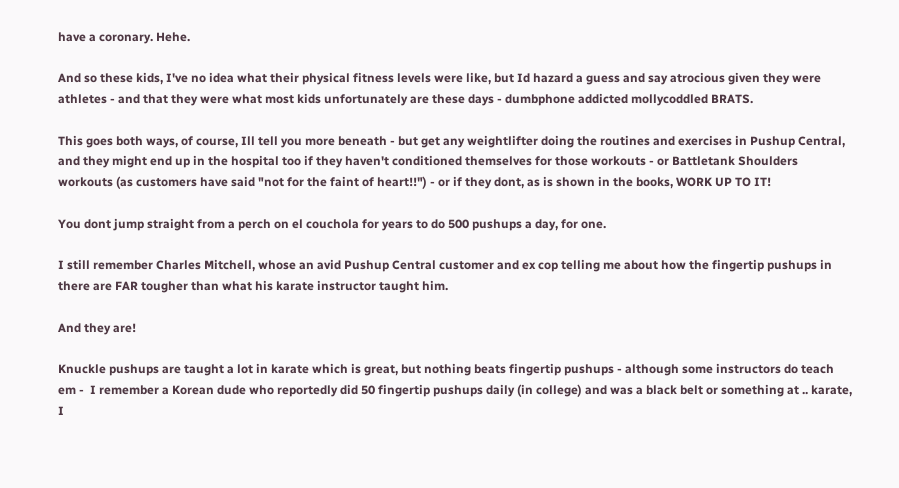have a coronary. Hehe.

And so these kids, I've no idea what their physical fitness levels were like, but Id hazard a guess and say atrocious given they were athletes - and that they were what most kids unfortunately are these days - dumbphone addicted mollycoddled BRATS.

This goes both ways, of course, Ill tell you more beneath - but get any weightlifter doing the routines and exercises in Pushup Central, and they might end up in the hospital too if they haven't conditioned themselves for those workouts - or Battletank Shoulders workouts (as customers have said "not for the faint of heart!!") - or if they dont, as is shown in the books, WORK UP TO IT!

You dont jump straight from a perch on el couchola for years to do 500 pushups a day, for one.

I still remember Charles Mitchell, whose an avid Pushup Central customer and ex cop telling me about how the fingertip pushups in there are FAR tougher than what his karate instructor taught him.

And they are!

Knuckle pushups are taught a lot in karate which is great, but nothing beats fingertip pushups - although some instructors do teach em -  I remember a Korean dude who reportedly did 50 fingertip pushups daily (in college) and was a black belt or something at .. karate, I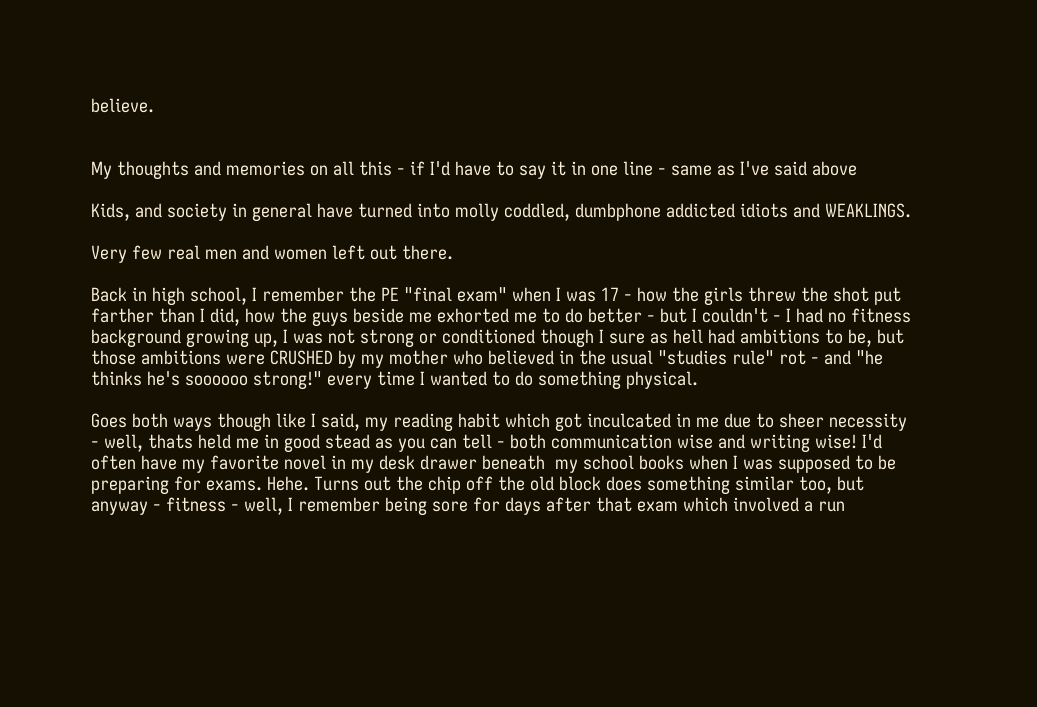believe.


My thoughts and memories on all this - if I'd have to say it in one line - same as I've said above

Kids, and society in general have turned into molly coddled, dumbphone addicted idiots and WEAKLINGS.

Very few real men and women left out there.

Back in high school, I remember the PE "final exam" when I was 17 - how the girls threw the shot put farther than I did, how the guys beside me exhorted me to do better - but I couldn't - I had no fitness background growing up, I was not strong or conditioned though I sure as hell had ambitions to be, but those ambitions were CRUSHED by my mother who believed in the usual "studies rule" rot - and "he thinks he's soooooo strong!" every time I wanted to do something physical.

Goes both ways though like I said, my reading habit which got inculcated in me due to sheer necessity - well, thats held me in good stead as you can tell - both communication wise and writing wise! I'd often have my favorite novel in my desk drawer beneath  my school books when I was supposed to be preparing for exams. Hehe. Turns out the chip off the old block does something similar too, but anyway - fitness - well, I remember being sore for days after that exam which involved a run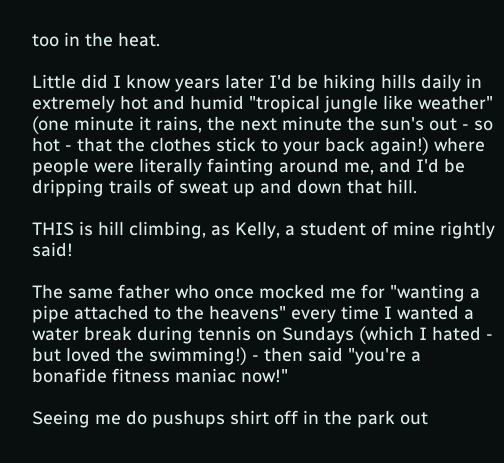too in the heat.

Little did I know years later I'd be hiking hills daily in extremely hot and humid "tropical jungle like weather" (one minute it rains, the next minute the sun's out - so hot - that the clothes stick to your back again!) where people were literally fainting around me, and I'd be dripping trails of sweat up and down that hill.

THIS is hill climbing, as Kelly, a student of mine rightly said!

The same father who once mocked me for "wanting a pipe attached to the heavens" every time I wanted a water break during tennis on Sundays (which I hated - but loved the swimming!) - then said "you're a bonafide fitness maniac now!"

Seeing me do pushups shirt off in the park out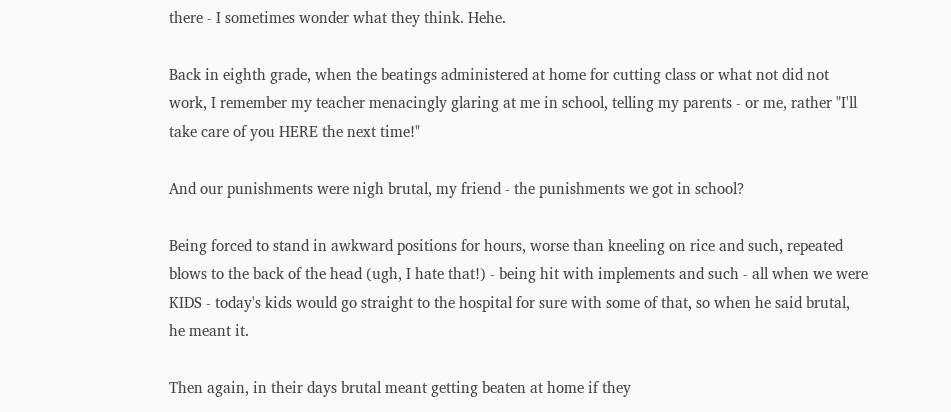there - I sometimes wonder what they think. Hehe.

Back in eighth grade, when the beatings administered at home for cutting class or what not did not work, I remember my teacher menacingly glaring at me in school, telling my parents - or me, rather "I'll take care of you HERE the next time!"

And our punishments were nigh brutal, my friend - the punishments we got in school?

Being forced to stand in awkward positions for hours, worse than kneeling on rice and such, repeated blows to the back of the head (ugh, I hate that!) - being hit with implements and such - all when we were KIDS - today's kids would go straight to the hospital for sure with some of that, so when he said brutal, he meant it.

Then again, in their days brutal meant getting beaten at home if they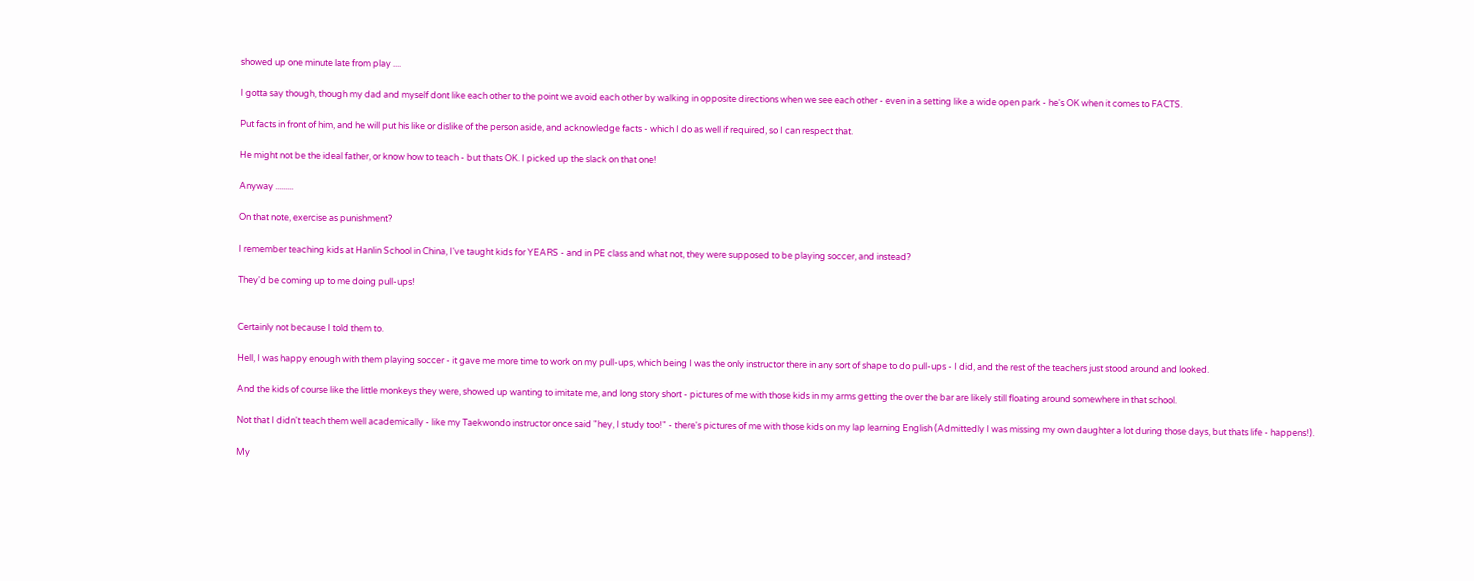showed up one minute late from play ....

I gotta say though, though my dad and myself dont like each other to the point we avoid each other by walking in opposite directions when we see each other - even in a setting like a wide open park - he's OK when it comes to FACTS.

Put facts in front of him, and he will put his like or dislike of the person aside, and acknowledge facts - which I do as well if required, so I can respect that.

He might not be the ideal father, or know how to teach - but thats OK. I picked up the slack on that one!

Anyway .........

On that note, exercise as punishment?

I remember teaching kids at Hanlin School in China, I've taught kids for YEARS - and in PE class and what not, they were supposed to be playing soccer, and instead?

They'd be coming up to me doing pull-ups!


Certainly not because I told them to.

Hell, I was happy enough with them playing soccer - it gave me more time to work on my pull-ups, which being I was the only instructor there in any sort of shape to do pull-ups - I did, and the rest of the teachers just stood around and looked.

And the kids of course like the little monkeys they were, showed up wanting to imitate me, and long story short - pictures of me with those kids in my arms getting the over the bar are likely still floating around somewhere in that school.

Not that I didn't teach them well academically - like my Taekwondo instructor once said "hey, I study too!" - there's pictures of me with those kids on my lap learning English (Admittedly I was missing my own daughter a lot during those days, but thats life - happens!).

My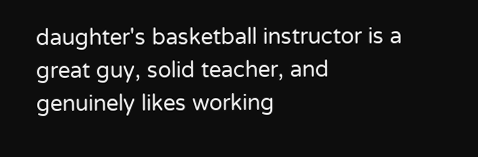daughter's basketball instructor is a great guy, solid teacher, and genuinely likes working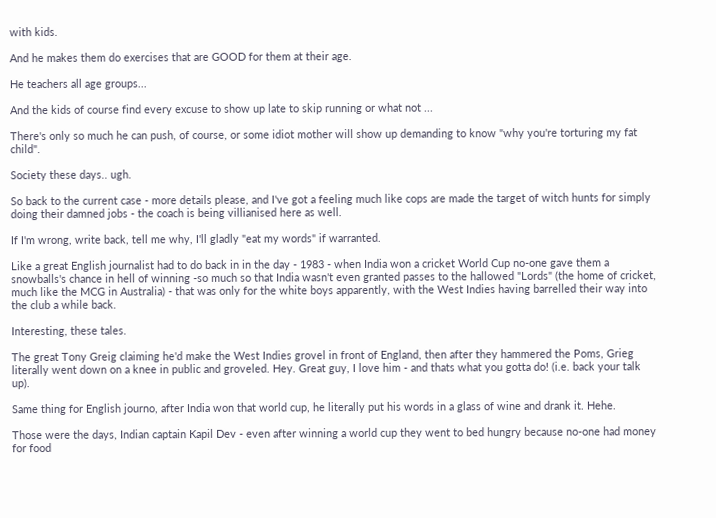with kids.

And he makes them do exercises that are GOOD for them at their age.

He teachers all age groups...

And the kids of course find every excuse to show up late to skip running or what not ...

There's only so much he can push, of course, or some idiot mother will show up demanding to know "why you're torturing my fat child".

Society these days.. ugh.

So back to the current case - more details please, and I've got a feeling much like cops are made the target of witch hunts for simply doing their damned jobs - the coach is being villianised here as well.

If I'm wrong, write back, tell me why, I'll gladly "eat my words" if warranted.

Like a great English journalist had to do back in in the day - 1983 - when India won a cricket World Cup no-one gave them a snowballs's chance in hell of winning -so much so that India wasn't even granted passes to the hallowed "Lords" (the home of cricket, much like the MCG in Australia) - that was only for the white boys apparently, with the West Indies having barrelled their way into the club a while back.

Interesting, these tales.

The great Tony Greig claiming he'd make the West Indies grovel in front of England, then after they hammered the Poms, Grieg literally went down on a knee in public and groveled. Hey. Great guy, I love him - and thats what you gotta do! (i.e. back your talk up).

Same thing for English journo, after India won that world cup, he literally put his words in a glass of wine and drank it. Hehe.

Those were the days, Indian captain Kapil Dev - even after winning a world cup they went to bed hungry because no-one had money for food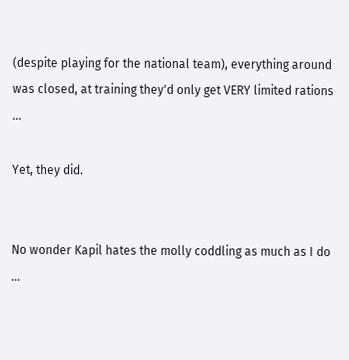(despite playing for the national team), everything around was closed, at training they'd only get VERY limited rations ...

Yet, they did.


No wonder Kapil hates the molly coddling as much as I do ...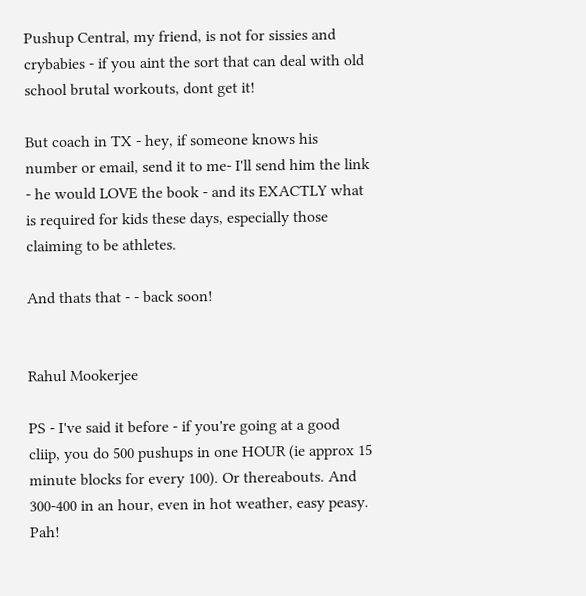Pushup Central, my friend, is not for sissies and crybabies - if you aint the sort that can deal with old school brutal workouts, dont get it!

But coach in TX - hey, if someone knows his number or email, send it to me- I'll send him the link - he would LOVE the book - and its EXACTLY what is required for kids these days, especially those claiming to be athletes.

And thats that - - back soon!


Rahul Mookerjee

PS - I've said it before - if you're going at a good cliip, you do 500 pushups in one HOUR (ie approx 15 minute blocks for every 100). Or thereabouts. And 300-400 in an hour, even in hot weather, easy peasy. Pah!